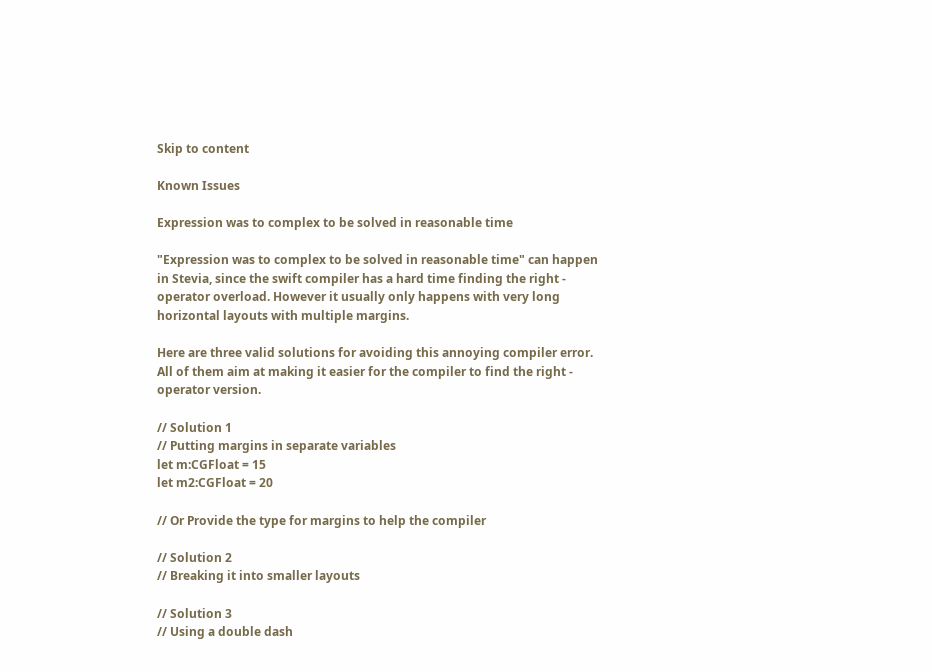Skip to content

Known Issues

Expression was to complex to be solved in reasonable time

"Expression was to complex to be solved in reasonable time" can happen in Stevia, since the swift compiler has a hard time finding the right - operator overload. However it usually only happens with very long horizontal layouts with multiple margins.

Here are three valid solutions for avoiding this annoying compiler error. All of them aim at making it easier for the compiler to find the right - operator version.

// Solution 1
// Putting margins in separate variables
let m:CGFloat = 15
let m2:CGFloat = 20

// Or Provide the type for margins to help the compiler

// Solution 2
// Breaking it into smaller layouts

// Solution 3
// Using a double dash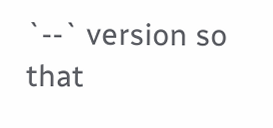`--` version so that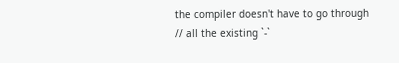the compiler doesn't have to go through
// all the existing `-`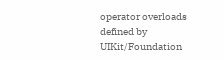operator overloads defined by UIKit/Foundation